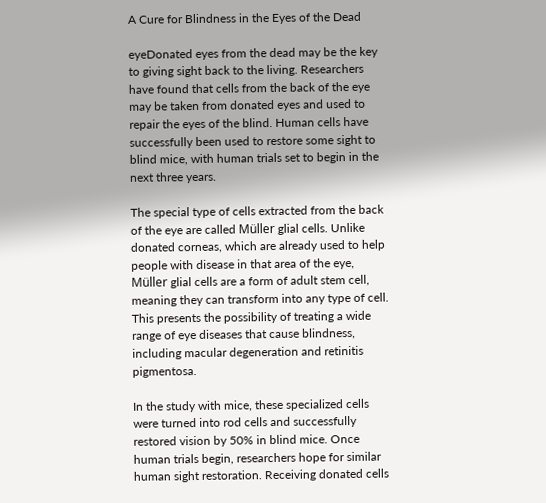A Cure for Blindness in the Eyes of the Dead

eyeDonated eyes from the dead may be the key to giving sight back to the living. Researchers have found that cells from the back of the eye may be taken from donated eyes and used to repair the eyes of the blind. Human cells have successfully been used to restore some sight to blind mice, with human trials set to begin in the next three years.

The special type of cells extracted from the back of the eye are called Müller glial cells. Unlike donated corneas, which are already used to help people with disease in that area of the eye, Müller glial cells are a form of adult stem cell, meaning they can transform into any type of cell. This presents the possibility of treating a wide range of eye diseases that cause blindness, including macular degeneration and retinitis pigmentosa.

In the study with mice, these specialized cells were turned into rod cells and successfully restored vision by 50% in blind mice. Once human trials begin, researchers hope for similar human sight restoration. Receiving donated cells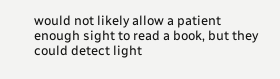would not likely allow a patient enough sight to read a book, but they could detect light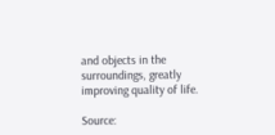and objects in the surroundings, greatly improving quality of life.

Source: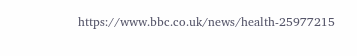https://www.bbc.co.uk/news/health-25977215